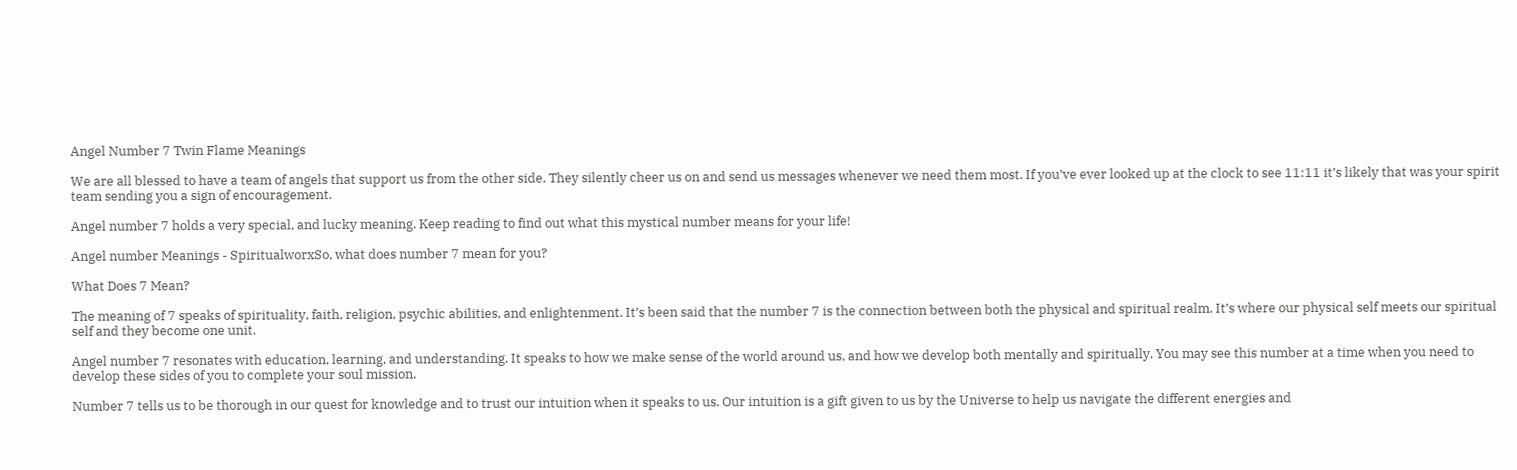Angel Number 7 Twin Flame Meanings

We are all blessed to have a team of angels that support us from the other side. They silently cheer us on and send us messages whenever we need them most. If you’ve ever looked up at the clock to see 11:11 it’s likely that was your spirit team sending you a sign of encouragement.

Angel number 7 holds a very special, and lucky meaning. Keep reading to find out what this mystical number means for your life!

Angel number Meanings - SpiritualworxSo, what does number 7 mean for you?

What Does 7 Mean?

The meaning of 7 speaks of spirituality, faith, religion, psychic abilities, and enlightenment. It’s been said that the number 7 is the connection between both the physical and spiritual realm. It’s where our physical self meets our spiritual self and they become one unit.

Angel number 7 resonates with education, learning, and understanding. It speaks to how we make sense of the world around us, and how we develop both mentally and spiritually. You may see this number at a time when you need to develop these sides of you to complete your soul mission.

Number 7 tells us to be thorough in our quest for knowledge and to trust our intuition when it speaks to us. Our intuition is a gift given to us by the Universe to help us navigate the different energies and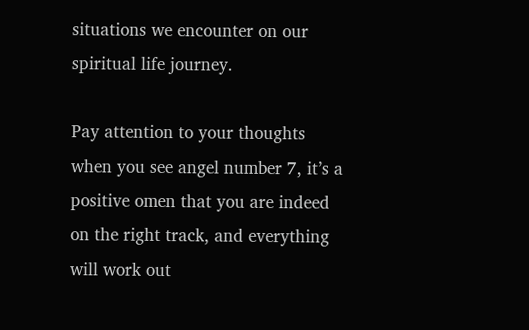situations we encounter on our spiritual life journey.

Pay attention to your thoughts when you see angel number 7, it’s a positive omen that you are indeed on the right track, and everything will work out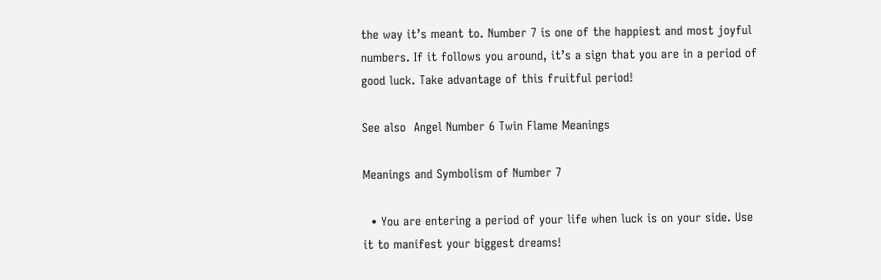the way it’s meant to. Number 7 is one of the happiest and most joyful numbers. If it follows you around, it’s a sign that you are in a period of good luck. Take advantage of this fruitful period!

See also  Angel Number 6 Twin Flame Meanings

Meanings and Symbolism of Number 7

  • You are entering a period of your life when luck is on your side. Use it to manifest your biggest dreams!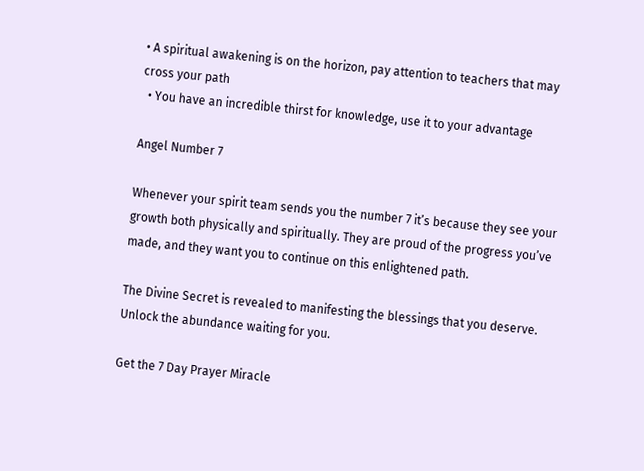• A spiritual awakening is on the horizon, pay attention to teachers that may cross your path
  • You have an incredible thirst for knowledge, use it to your advantage

Angel Number 7

Whenever your spirit team sends you the number 7 it’s because they see your growth both physically and spiritually. They are proud of the progress you’ve made, and they want you to continue on this enlightened path.

The Divine Secret is revealed to manifesting the blessings that you deserve. Unlock the abundance waiting for you.

Get the 7 Day Prayer Miracle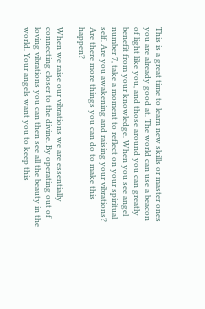This is a great time to learn new skills or master ones you are already good at. The world can use a beacon of light like you, and those around you can greatly benefit from your knowledge. When you see angel number 7, take a moment to reflect on your spiritual self. Are you awakening and raising your vibrations? Are there more things you can do to make this happen?

When we raise our vibrations we are essentially connecting closer to the divine. By operating out of loving vibrations you can then see all the beauty in the world. Your angels want you to keep this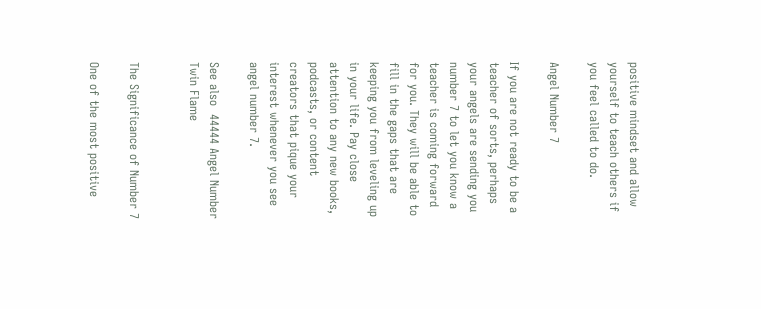positive mindset and allow yourself to teach others if you feel called to do.

Angel Number 7

If you are not ready to be a teacher of sorts, perhaps your angels are sending you number 7 to let you know a teacher is coming forward for you. They will be able to fill in the gaps that are keeping you from leveling up in your life. Pay close attention to any new books, podcasts, or content creators that pique your interest whenever you see angel number 7.

See also  44444 Angel Number Twin Flame


The Significance of Number 7

One of the most positive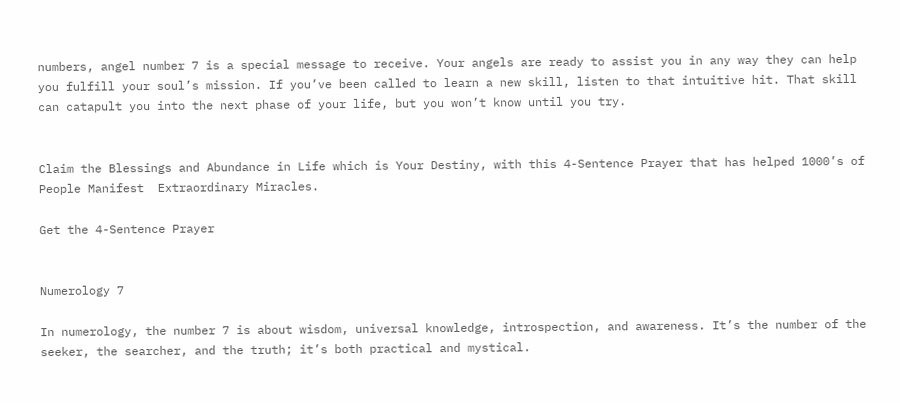numbers, angel number 7 is a special message to receive. Your angels are ready to assist you in any way they can help you fulfill your soul’s mission. If you’ve been called to learn a new skill, listen to that intuitive hit. That skill can catapult you into the next phase of your life, but you won’t know until you try.


Claim the Blessings and Abundance in Life which is Your Destiny, with this 4-Sentence Prayer that has helped 1000’s of People Manifest  Extraordinary Miracles.

Get the 4-Sentence Prayer


Numerology 7

In numerology, the number 7 is about wisdom, universal knowledge, introspection, and awareness. It’s the number of the seeker, the searcher, and the truth; it’s both practical and mystical.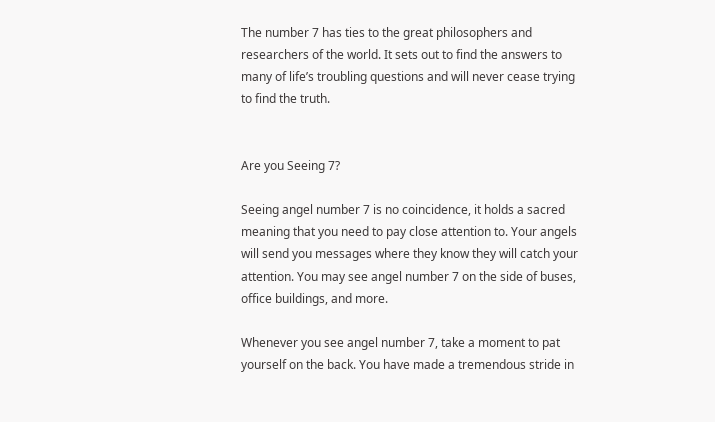The number 7 has ties to the great philosophers and researchers of the world. It sets out to find the answers to many of life’s troubling questions and will never cease trying to find the truth.


Are you Seeing 7?

Seeing angel number 7 is no coincidence, it holds a sacred meaning that you need to pay close attention to. Your angels will send you messages where they know they will catch your attention. You may see angel number 7 on the side of buses, office buildings, and more.

Whenever you see angel number 7, take a moment to pat yourself on the back. You have made a tremendous stride in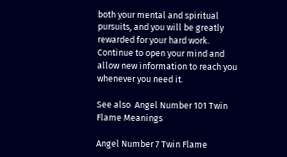both your mental and spiritual pursuits, and you will be greatly rewarded for your hard work. Continue to open your mind and allow new information to reach you whenever you need it.

See also  Angel Number 101 Twin Flame Meanings

Angel Number 7 Twin Flame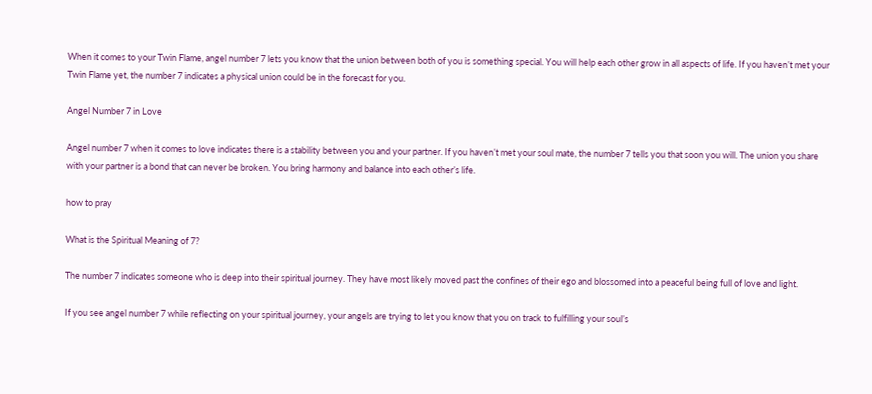When it comes to your Twin Flame, angel number 7 lets you know that the union between both of you is something special. You will help each other grow in all aspects of life. If you haven’t met your Twin Flame yet, the number 7 indicates a physical union could be in the forecast for you.

Angel Number 7 in Love

Angel number 7 when it comes to love indicates there is a stability between you and your partner. If you haven’t met your soul mate, the number 7 tells you that soon you will. The union you share with your partner is a bond that can never be broken. You bring harmony and balance into each other’s life.

how to pray

What is the Spiritual Meaning of 7?

The number 7 indicates someone who is deep into their spiritual journey. They have most likely moved past the confines of their ego and blossomed into a peaceful being full of love and light.

If you see angel number 7 while reflecting on your spiritual journey, your angels are trying to let you know that you on track to fulfilling your soul’s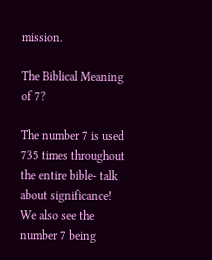mission.

The Biblical Meaning of 7?

The number 7 is used 735 times throughout the entire bible- talk about significance! We also see the number 7 being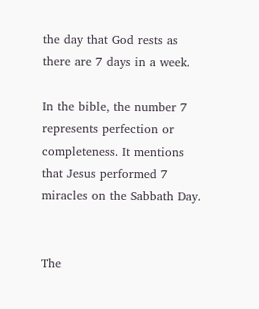the day that God rests as there are 7 days in a week.

In the bible, the number 7 represents perfection or completeness. It mentions that Jesus performed 7 miracles on the Sabbath Day.


The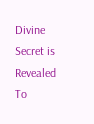Divine Secret is Revealed To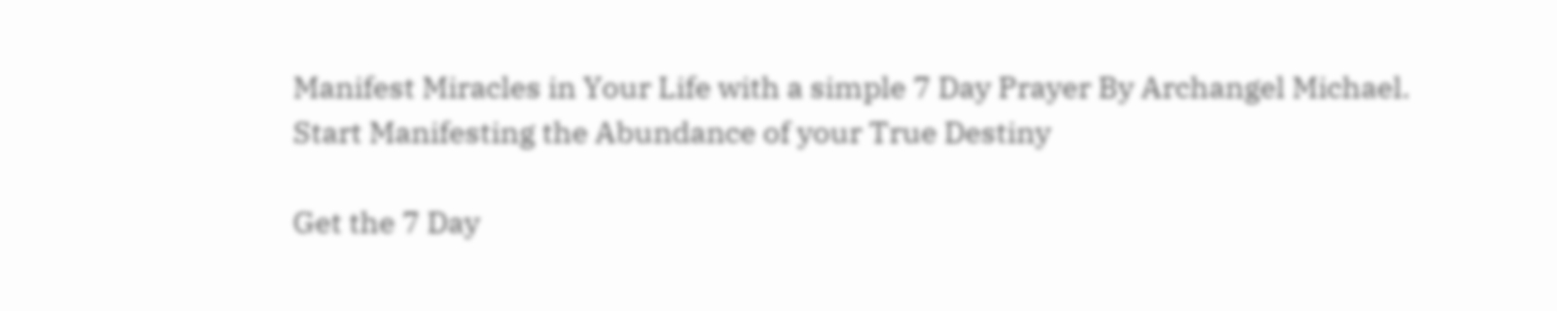Manifest Miracles in Your Life with a simple 7 Day Prayer By Archangel Michael.
Start Manifesting the Abundance of your True Destiny

Get the 7 Day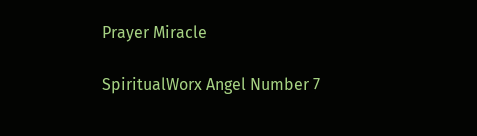Prayer Miracle

SpiritualWorx Angel Number 7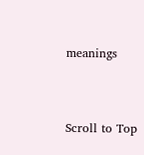meanings



Scroll to Top